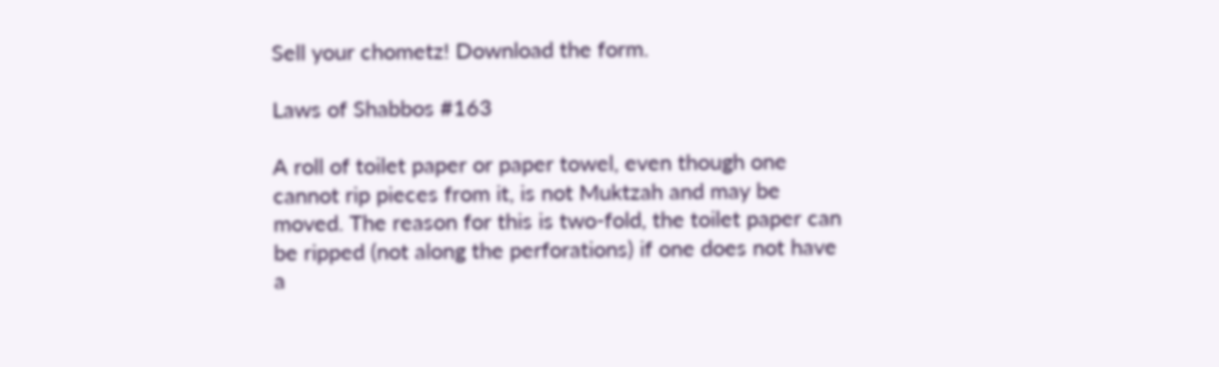Sell your chometz! Download the form.

Laws of Shabbos #163

A roll of toilet paper or paper towel, even though one cannot rip pieces from it, is not Muktzah and may be moved. The reason for this is two-fold, the toilet paper can be ripped (not along the perforations) if one does not have a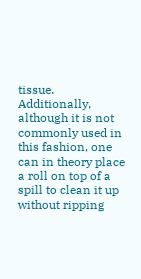tissue. Additionally, although it is not commonly used in this fashion, one can in theory place a roll on top of a spill to clean it up without ripping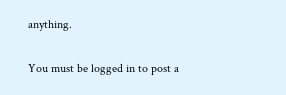anything.

You must be logged in to post a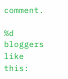comment.

%d bloggers like this: